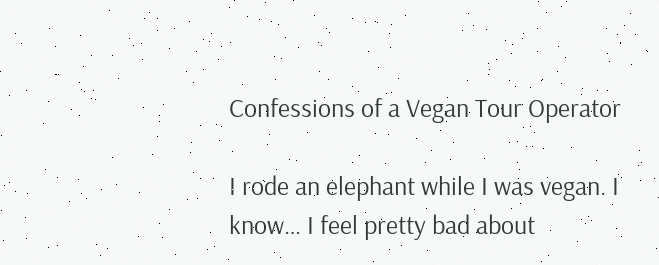Confessions of a Vegan Tour Operator

I rode an elephant while I was vegan. I know… I feel pretty bad about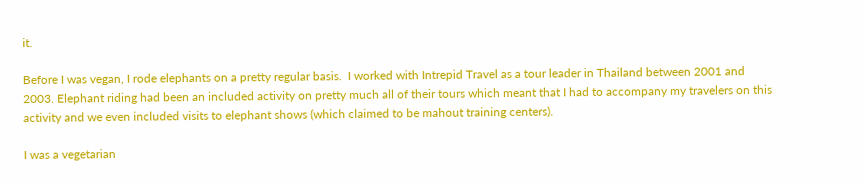it.

Before I was vegan, I rode elephants on a pretty regular basis.  I worked with Intrepid Travel as a tour leader in Thailand between 2001 and 2003. Elephant riding had been an included activity on pretty much all of their tours which meant that I had to accompany my travelers on this activity and we even included visits to elephant shows (which claimed to be mahout training centers).

I was a vegetarian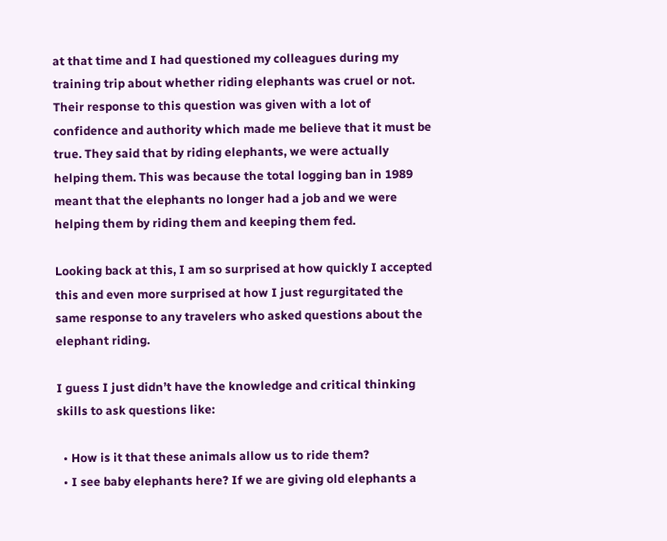at that time and I had questioned my colleagues during my training trip about whether riding elephants was cruel or not. Their response to this question was given with a lot of confidence and authority which made me believe that it must be true. They said that by riding elephants, we were actually helping them. This was because the total logging ban in 1989 meant that the elephants no longer had a job and we were helping them by riding them and keeping them fed.

Looking back at this, I am so surprised at how quickly I accepted this and even more surprised at how I just regurgitated the same response to any travelers who asked questions about the elephant riding.

I guess I just didn’t have the knowledge and critical thinking skills to ask questions like:

  • How is it that these animals allow us to ride them?
  • I see baby elephants here? If we are giving old elephants a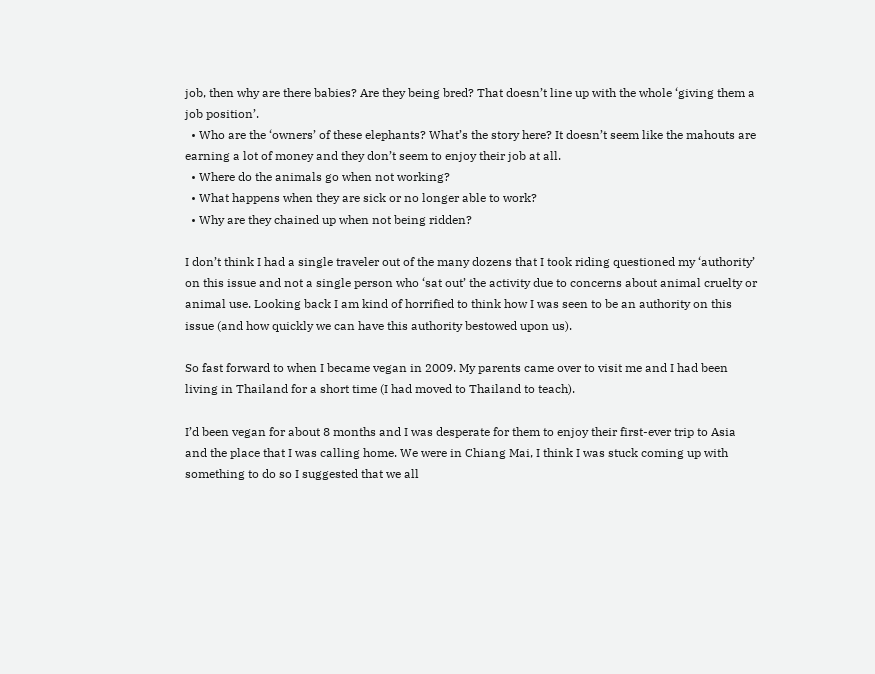job, then why are there babies? Are they being bred? That doesn’t line up with the whole ‘giving them a job position’.
  • Who are the ‘owners’ of these elephants? What’s the story here? It doesn’t seem like the mahouts are earning a lot of money and they don’t seem to enjoy their job at all.
  • Where do the animals go when not working?
  • What happens when they are sick or no longer able to work?
  • Why are they chained up when not being ridden?

I don’t think I had a single traveler out of the many dozens that I took riding questioned my ‘authority’ on this issue and not a single person who ‘sat out’ the activity due to concerns about animal cruelty or animal use. Looking back I am kind of horrified to think how I was seen to be an authority on this issue (and how quickly we can have this authority bestowed upon us).

So fast forward to when I became vegan in 2009. My parents came over to visit me and I had been living in Thailand for a short time (I had moved to Thailand to teach).

I’d been vegan for about 8 months and I was desperate for them to enjoy their first-ever trip to Asia and the place that I was calling home. We were in Chiang Mai, I think I was stuck coming up with something to do so I suggested that we all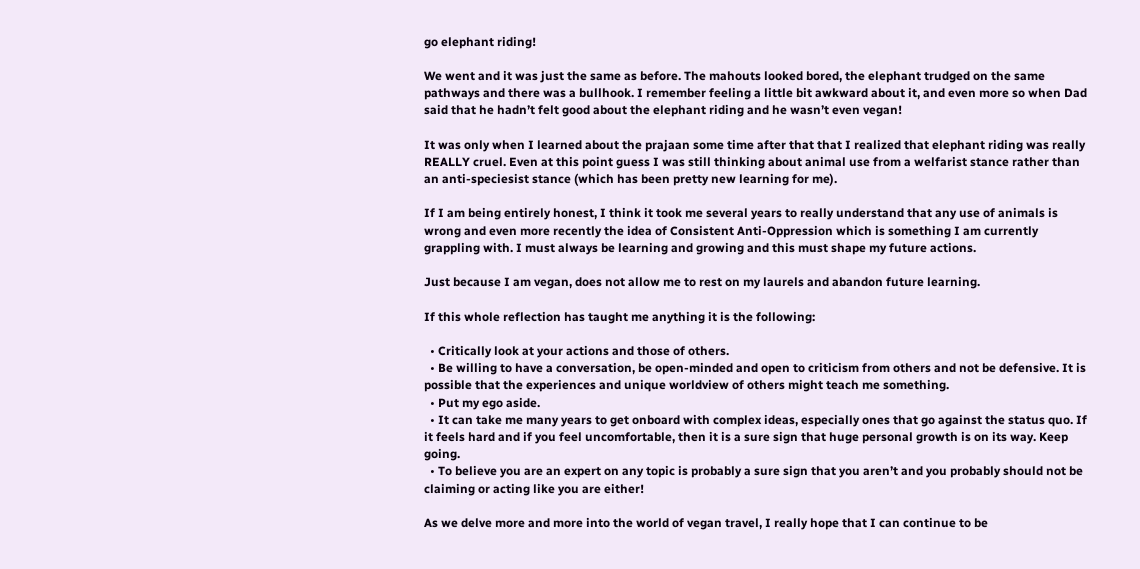go elephant riding!

We went and it was just the same as before. The mahouts looked bored, the elephant trudged on the same pathways and there was a bullhook. I remember feeling a little bit awkward about it, and even more so when Dad said that he hadn’t felt good about the elephant riding and he wasn’t even vegan!

It was only when I learned about the prajaan some time after that that I realized that elephant riding was really REALLY cruel. Even at this point guess I was still thinking about animal use from a welfarist stance rather than an anti-speciesist stance (which has been pretty new learning for me).

If I am being entirely honest, I think it took me several years to really understand that any use of animals is wrong and even more recently the idea of Consistent Anti-Oppression which is something I am currently grappling with. I must always be learning and growing and this must shape my future actions.

Just because I am vegan, does not allow me to rest on my laurels and abandon future learning.

If this whole reflection has taught me anything it is the following:

  • Critically look at your actions and those of others.
  • Be willing to have a conversation, be open-minded and open to criticism from others and not be defensive. It is possible that the experiences and unique worldview of others might teach me something.
  • Put my ego aside.
  • It can take me many years to get onboard with complex ideas, especially ones that go against the status quo. If it feels hard and if you feel uncomfortable, then it is a sure sign that huge personal growth is on its way. Keep going.
  • To believe you are an expert on any topic is probably a sure sign that you aren’t and you probably should not be claiming or acting like you are either!

As we delve more and more into the world of vegan travel, I really hope that I can continue to be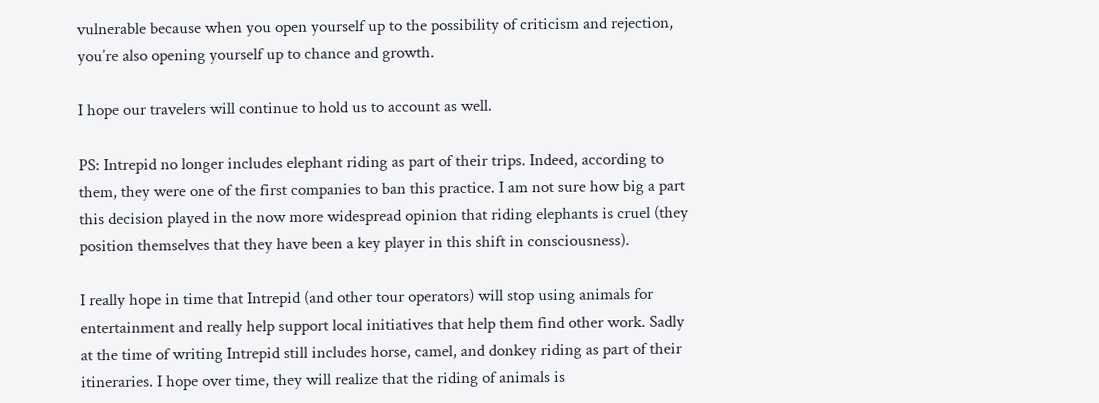vulnerable because when you open yourself up to the possibility of criticism and rejection, you’re also opening yourself up to chance and growth.

I hope our travelers will continue to hold us to account as well.

PS: Intrepid no longer includes elephant riding as part of their trips. Indeed, according to them, they were one of the first companies to ban this practice. I am not sure how big a part this decision played in the now more widespread opinion that riding elephants is cruel (they position themselves that they have been a key player in this shift in consciousness).

I really hope in time that Intrepid (and other tour operators) will stop using animals for entertainment and really help support local initiatives that help them find other work. Sadly at the time of writing Intrepid still includes horse, camel, and donkey riding as part of their itineraries. I hope over time, they will realize that the riding of animals is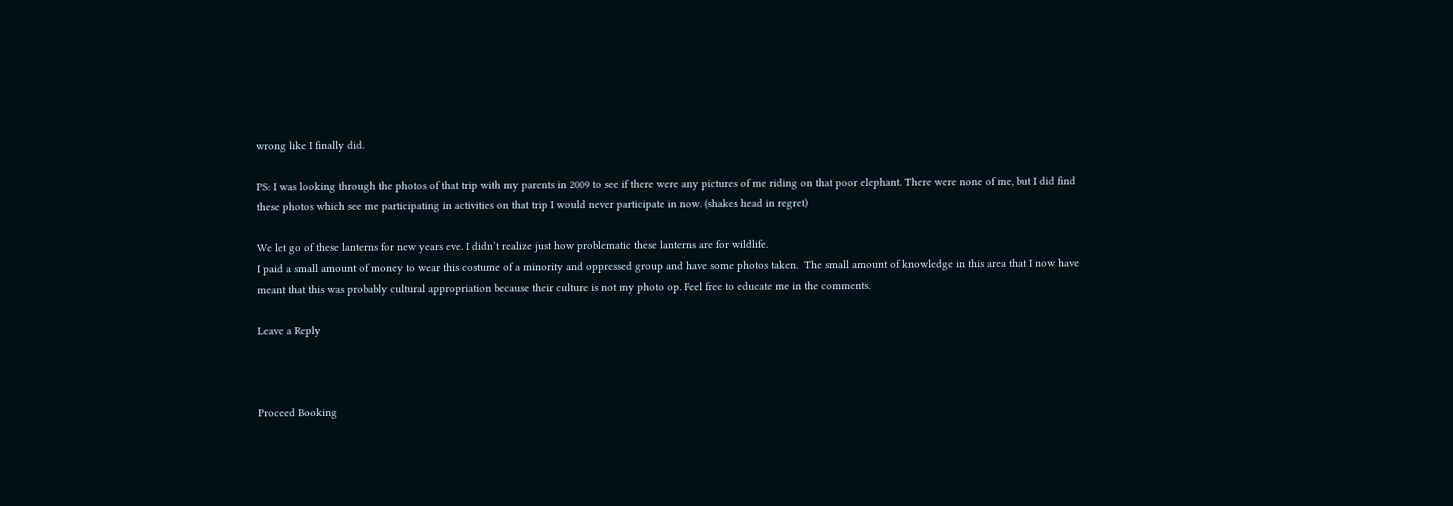wrong like I finally did.

PS: I was looking through the photos of that trip with my parents in 2009 to see if there were any pictures of me riding on that poor elephant. There were none of me, but I did find these photos which see me participating in activities on that trip I would never participate in now. (shakes head in regret)

We let go of these lanterns for new years eve. I didn’t realize just how problematic these lanterns are for wildlife.
I paid a small amount of money to wear this costume of a minority and oppressed group and have some photos taken.  The small amount of knowledge in this area that I now have meant that this was probably cultural appropriation because their culture is not my photo op. Feel free to educate me in the comments.

Leave a Reply



Proceed Booking